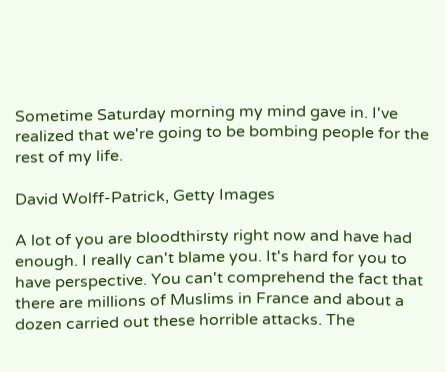Sometime Saturday morning my mind gave in. I've realized that we're going to be bombing people for the rest of my life.

David Wolff-Patrick, Getty Images

A lot of you are bloodthirsty right now and have had enough. I really can't blame you. It's hard for you to have perspective. You can't comprehend the fact that there are millions of Muslims in France and about a dozen carried out these horrible attacks. The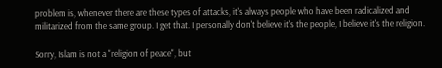problem is, whenever there are these types of attacks, it's always people who have been radicalized and militarized from the same group. I get that. I personally don't believe it's the people, I believe it's the religion.

Sorry, Islam is not a "religion of peace", but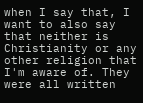when I say that, I want to also say that neither is Christianity or any other religion that I'm aware of. They were all written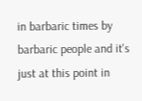in barbaric times by barbaric people and it's just at this point in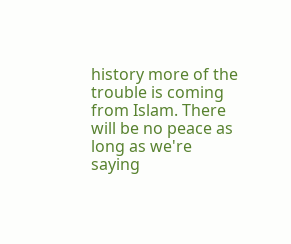history more of the trouble is coming from Islam. There will be no peace as long as we're saying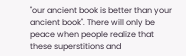"our ancient book is better than your ancient book". There will only be peace when people realize that these superstitions and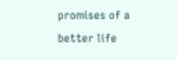promises of a better life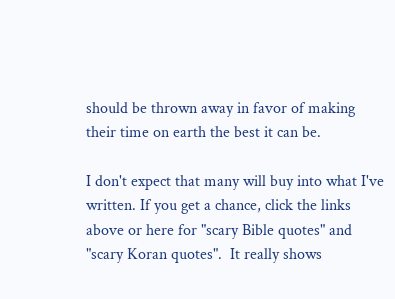should be thrown away in favor of making their time on earth the best it can be.

I don't expect that many will buy into what I've written. If you get a chance, click the links above or here for "scary Bible quotes" and "scary Koran quotes".  It really shows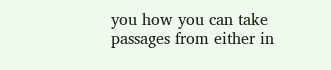you how you can take passages from either in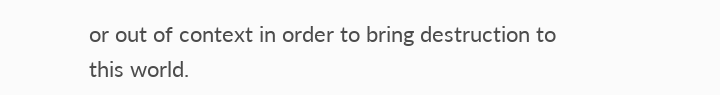or out of context in order to bring destruction to this world.